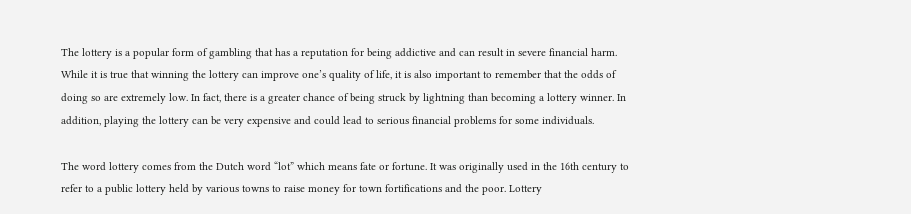The lottery is a popular form of gambling that has a reputation for being addictive and can result in severe financial harm. While it is true that winning the lottery can improve one’s quality of life, it is also important to remember that the odds of doing so are extremely low. In fact, there is a greater chance of being struck by lightning than becoming a lottery winner. In addition, playing the lottery can be very expensive and could lead to serious financial problems for some individuals.

The word lottery comes from the Dutch word “lot” which means fate or fortune. It was originally used in the 16th century to refer to a public lottery held by various towns to raise money for town fortifications and the poor. Lottery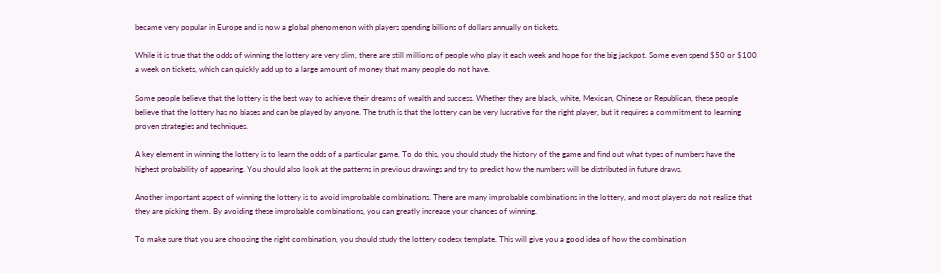became very popular in Europe and is now a global phenomenon with players spending billions of dollars annually on tickets.

While it is true that the odds of winning the lottery are very slim, there are still millions of people who play it each week and hope for the big jackpot. Some even spend $50 or $100 a week on tickets, which can quickly add up to a large amount of money that many people do not have.

Some people believe that the lottery is the best way to achieve their dreams of wealth and success. Whether they are black, white, Mexican, Chinese or Republican, these people believe that the lottery has no biases and can be played by anyone. The truth is that the lottery can be very lucrative for the right player, but it requires a commitment to learning proven strategies and techniques.

A key element in winning the lottery is to learn the odds of a particular game. To do this, you should study the history of the game and find out what types of numbers have the highest probability of appearing. You should also look at the patterns in previous drawings and try to predict how the numbers will be distributed in future draws.

Another important aspect of winning the lottery is to avoid improbable combinations. There are many improbable combinations in the lottery, and most players do not realize that they are picking them. By avoiding these improbable combinations, you can greatly increase your chances of winning.

To make sure that you are choosing the right combination, you should study the lottery codesx template. This will give you a good idea of how the combination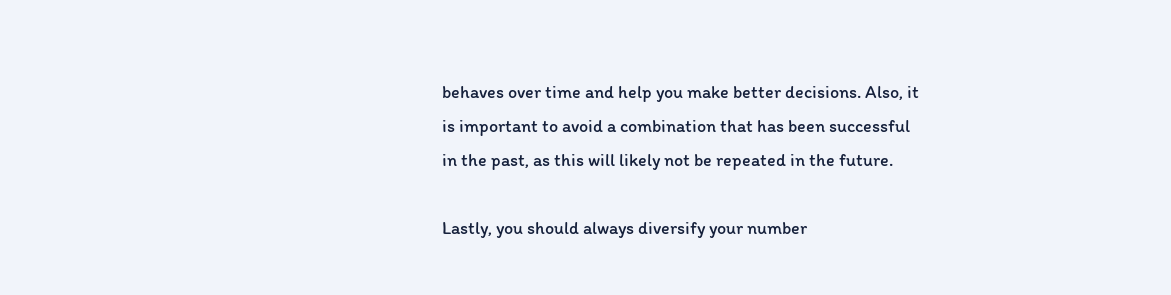behaves over time and help you make better decisions. Also, it is important to avoid a combination that has been successful in the past, as this will likely not be repeated in the future.

Lastly, you should always diversify your number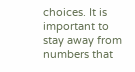choices. It is important to stay away from numbers that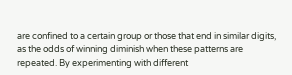are confined to a certain group or those that end in similar digits, as the odds of winning diminish when these patterns are repeated. By experimenting with different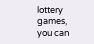lottery games, you can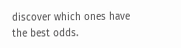discover which ones have the best odds.